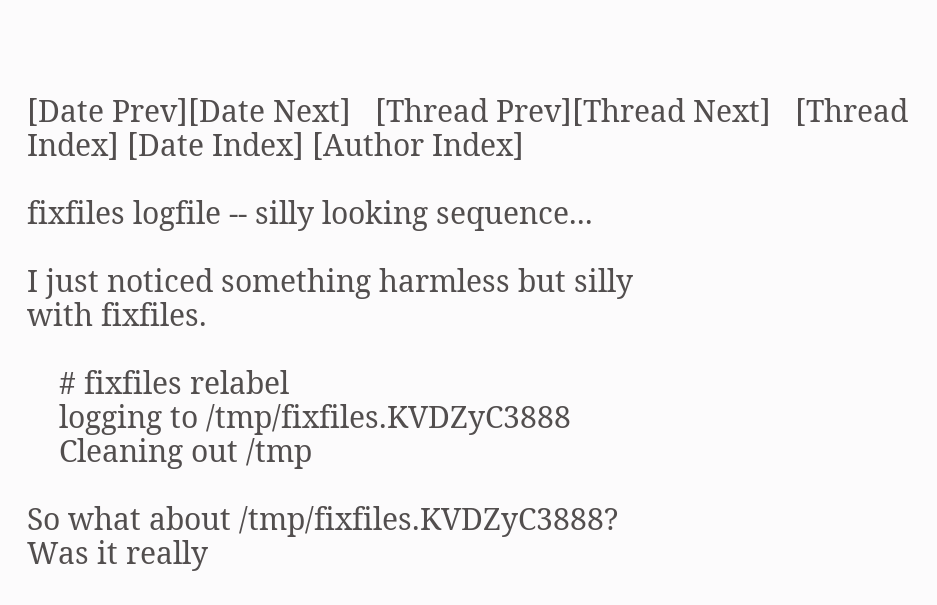[Date Prev][Date Next]   [Thread Prev][Thread Next]   [Thread Index] [Date Index] [Author Index]

fixfiles logfile -- silly looking sequence...

I just noticed something harmless but silly
with fixfiles.

    # fixfiles relabel
    logging to /tmp/fixfiles.KVDZyC3888
    Cleaning out /tmp

So what about /tmp/fixfiles.KVDZyC3888?
Was it really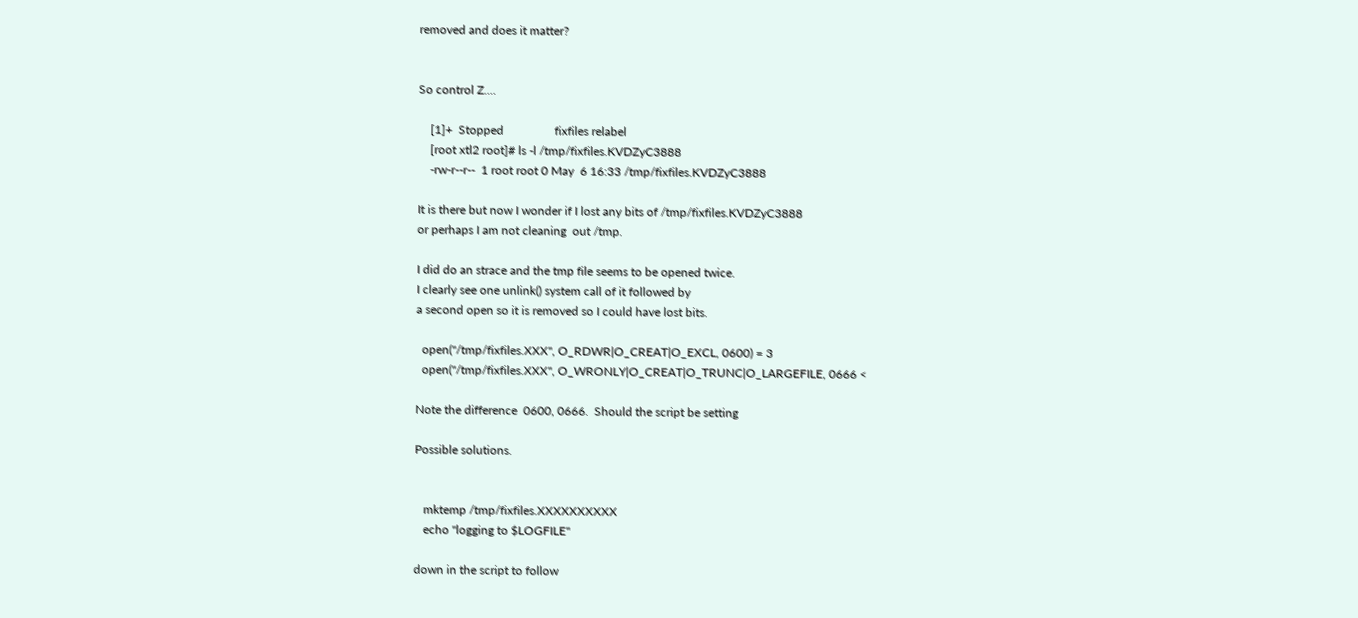removed and does it matter?


So control Z....

    [1]+  Stopped                 fixfiles relabel
    [root xtl2 root]# ls -l /tmp/fixfiles.KVDZyC3888
    -rw-r--r--  1 root root 0 May  6 16:33 /tmp/fixfiles.KVDZyC3888

It is there but now I wonder if I lost any bits of /tmp/fixfiles.KVDZyC3888
or perhaps I am not cleaning  out /tmp.

I did do an strace and the tmp file seems to be opened twice.
I clearly see one unlink() system call of it followed by
a second open so it is removed so I could have lost bits.

  open("/tmp/fixfiles.XXX", O_RDWR|O_CREAT|O_EXCL, 0600) = 3
  open("/tmp/fixfiles.XXX", O_WRONLY|O_CREAT|O_TRUNC|O_LARGEFILE, 0666 <

Note the difference  0600, 0666.  Should the script be setting

Possible solutions.


   mktemp /tmp/fixfiles.XXXXXXXXXX
   echo "logging to $LOGFILE"

down in the script to follow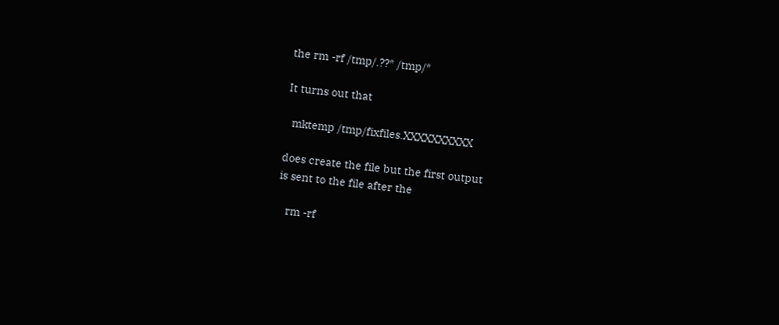the rm -rf /tmp/.??* /tmp/*

It turns out that

  mktemp /tmp/fixfiles.XXXXXXXXXX

does create the file but the first output
is sent to the file after the

   rm -rf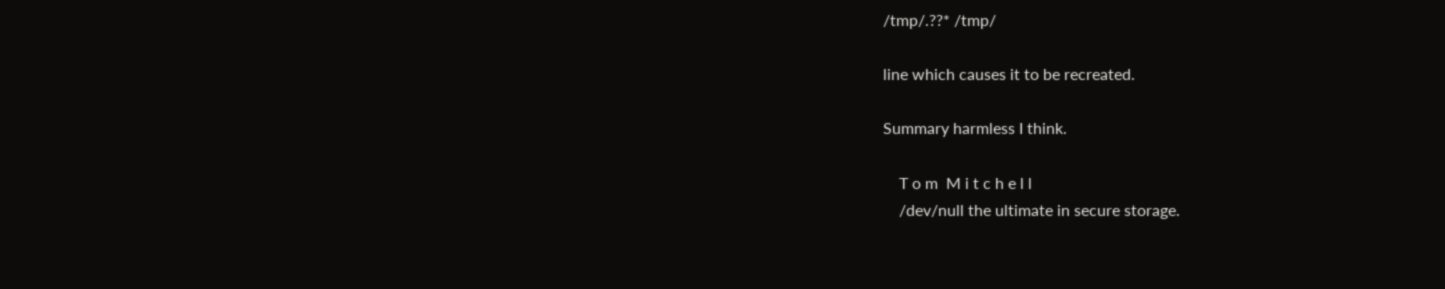/tmp/.??* /tmp/

line which causes it to be recreated.

Summary harmless I think.

    T o m  M i t c h e l l
    /dev/null the ultimate in secure storage.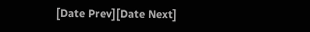[Date Prev][Date Next]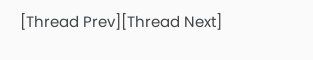[Thread Prev][Thread Next]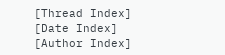[Thread Index] [Date Index] [Author Index]